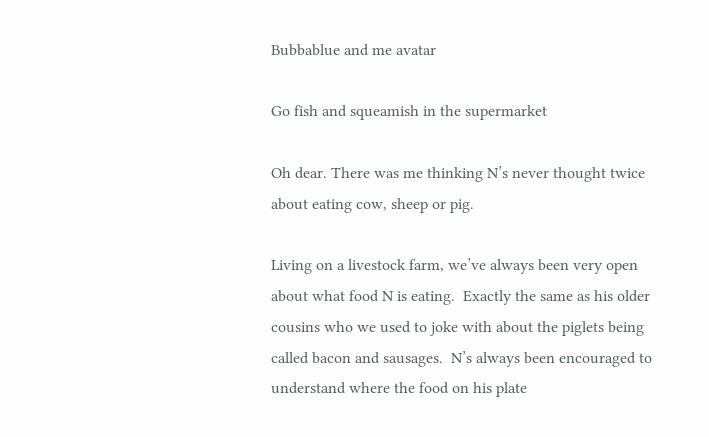Bubbablue and me avatar

Go fish and squeamish in the supermarket

Oh dear. There was me thinking N’s never thought twice about eating cow, sheep or pig.

Living on a livestock farm, we’ve always been very open about what food N is eating.  Exactly the same as his older cousins who we used to joke with about the piglets being called bacon and sausages.  N’s always been encouraged to understand where the food on his plate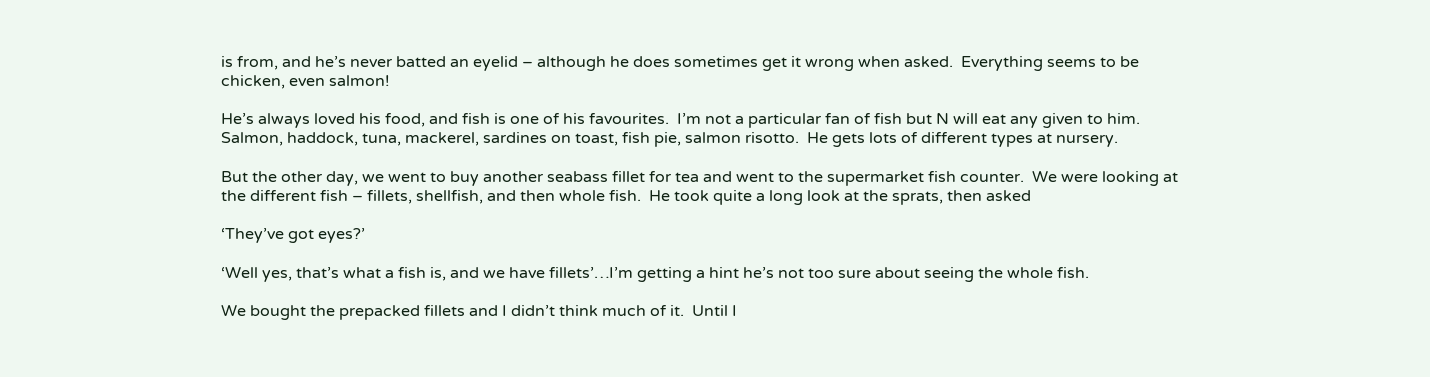is from, and he’s never batted an eyelid – although he does sometimes get it wrong when asked.  Everything seems to be chicken, even salmon!

He’s always loved his food, and fish is one of his favourites.  I’m not a particular fan of fish but N will eat any given to him.  Salmon, haddock, tuna, mackerel, sardines on toast, fish pie, salmon risotto.  He gets lots of different types at nursery.

But the other day, we went to buy another seabass fillet for tea and went to the supermarket fish counter.  We were looking at the different fish – fillets, shellfish, and then whole fish.  He took quite a long look at the sprats, then asked

‘They’ve got eyes?’

‘Well yes, that’s what a fish is, and we have fillets’…I’m getting a hint he’s not too sure about seeing the whole fish.

We bought the prepacked fillets and I didn’t think much of it.  Until I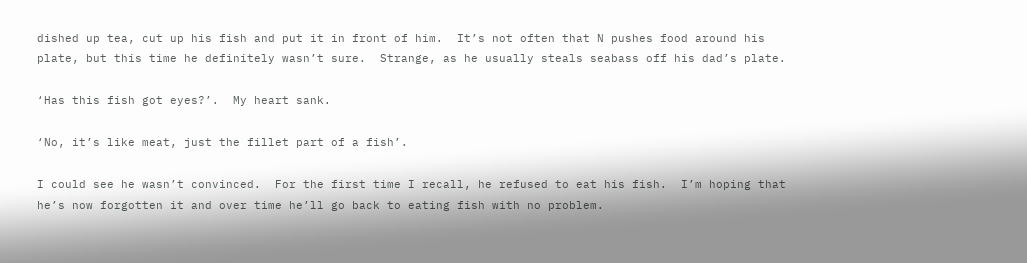dished up tea, cut up his fish and put it in front of him.  It’s not often that N pushes food around his plate, but this time he definitely wasn’t sure.  Strange, as he usually steals seabass off his dad’s plate.

‘Has this fish got eyes?’.  My heart sank.

‘No, it’s like meat, just the fillet part of a fish’.

I could see he wasn’t convinced.  For the first time I recall, he refused to eat his fish.  I’m hoping that he’s now forgotten it and over time he’ll go back to eating fish with no problem.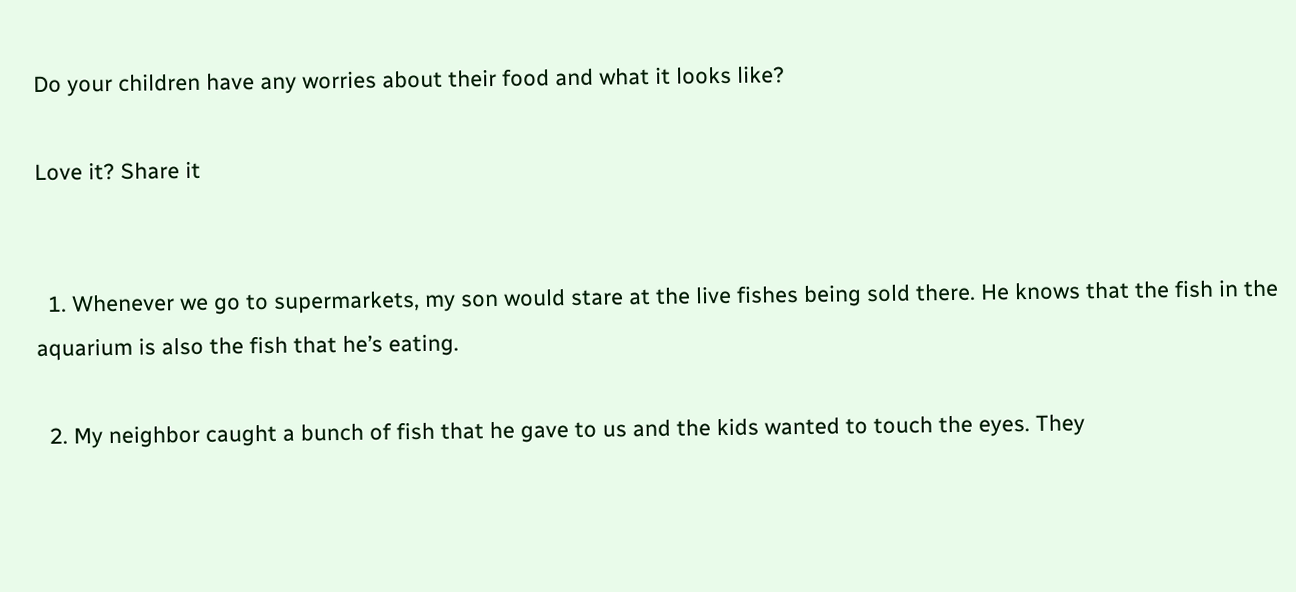Do your children have any worries about their food and what it looks like?

Love it? Share it


  1. Whenever we go to supermarkets, my son would stare at the live fishes being sold there. He knows that the fish in the aquarium is also the fish that he’s eating.

  2. My neighbor caught a bunch of fish that he gave to us and the kids wanted to touch the eyes. They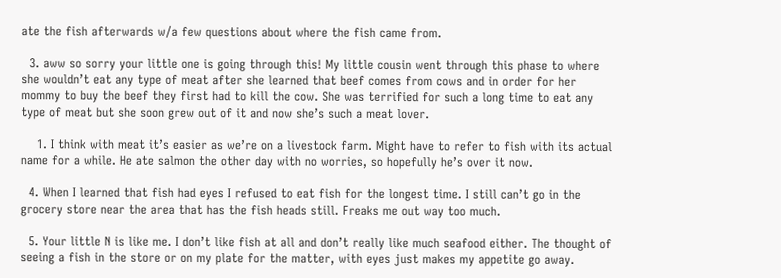ate the fish afterwards w/a few questions about where the fish came from.

  3. aww so sorry your little one is going through this! My little cousin went through this phase to where she wouldn’t eat any type of meat after she learned that beef comes from cows and in order for her mommy to buy the beef they first had to kill the cow. She was terrified for such a long time to eat any type of meat but she soon grew out of it and now she’s such a meat lover.

    1. I think with meat it’s easier as we’re on a livestock farm. Might have to refer to fish with its actual name for a while. He ate salmon the other day with no worries, so hopefully he’s over it now.

  4. When I learned that fish had eyes I refused to eat fish for the longest time. I still can’t go in the grocery store near the area that has the fish heads still. Freaks me out way too much.

  5. Your little N is like me. I don’t like fish at all and don’t really like much seafood either. The thought of seeing a fish in the store or on my plate for the matter, with eyes just makes my appetite go away.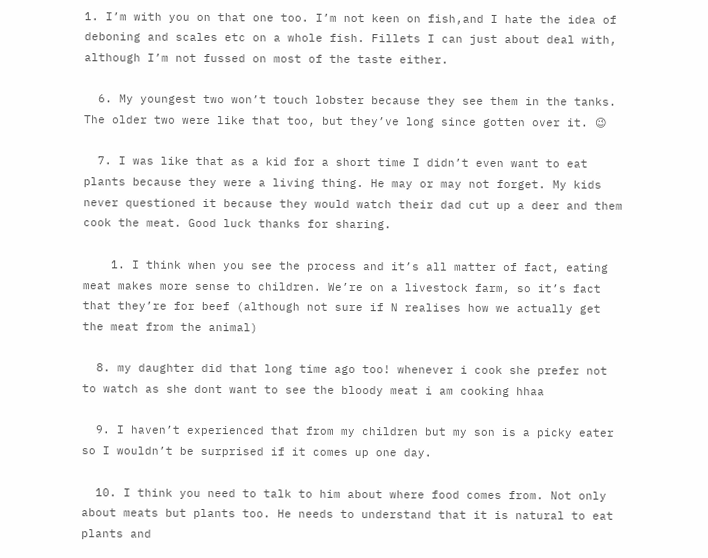1. I’m with you on that one too. I’m not keen on fish,and I hate the idea of deboning and scales etc on a whole fish. Fillets I can just about deal with, although I’m not fussed on most of the taste either.

  6. My youngest two won’t touch lobster because they see them in the tanks. The older two were like that too, but they’ve long since gotten over it. 😉

  7. I was like that as a kid for a short time I didn’t even want to eat plants because they were a living thing. He may or may not forget. My kids never questioned it because they would watch their dad cut up a deer and them cook the meat. Good luck thanks for sharing.

    1. I think when you see the process and it’s all matter of fact, eating meat makes more sense to children. We’re on a livestock farm, so it’s fact that they’re for beef (although not sure if N realises how we actually get the meat from the animal)

  8. my daughter did that long time ago too! whenever i cook she prefer not to watch as she dont want to see the bloody meat i am cooking hhaa

  9. I haven’t experienced that from my children but my son is a picky eater so I wouldn’t be surprised if it comes up one day.

  10. I think you need to talk to him about where food comes from. Not only about meats but plants too. He needs to understand that it is natural to eat plants and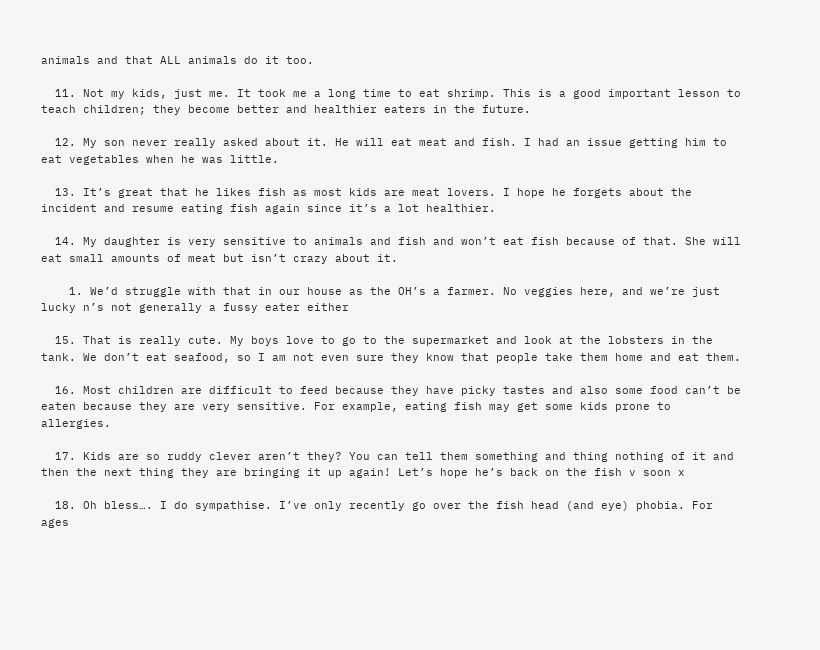animals and that ALL animals do it too.

  11. Not my kids, just me. It took me a long time to eat shrimp. This is a good important lesson to teach children; they become better and healthier eaters in the future.

  12. My son never really asked about it. He will eat meat and fish. I had an issue getting him to eat vegetables when he was little.

  13. It’s great that he likes fish as most kids are meat lovers. I hope he forgets about the incident and resume eating fish again since it’s a lot healthier.

  14. My daughter is very sensitive to animals and fish and won’t eat fish because of that. She will eat small amounts of meat but isn’t crazy about it.

    1. We’d struggle with that in our house as the OH’s a farmer. No veggies here, and we’re just lucky n’s not generally a fussy eater either

  15. That is really cute. My boys love to go to the supermarket and look at the lobsters in the tank. We don’t eat seafood, so I am not even sure they know that people take them home and eat them.

  16. Most children are difficult to feed because they have picky tastes and also some food can’t be eaten because they are very sensitive. For example, eating fish may get some kids prone to allergies.

  17. Kids are so ruddy clever aren’t they? You can tell them something and thing nothing of it and then the next thing they are bringing it up again! Let’s hope he’s back on the fish v soon x

  18. Oh bless…. I do sympathise. I’ve only recently go over the fish head (and eye) phobia. For ages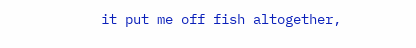it put me off fish altogether,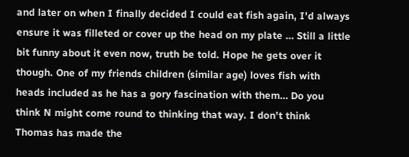and later on when I finally decided I could eat fish again, I’d always ensure it was filleted or cover up the head on my plate … Still a little bit funny about it even now, truth be told. Hope he gets over it though. One of my friends children (similar age) loves fish with heads included as he has a gory fascination with them… Do you think N might come round to thinking that way. I don’t think Thomas has made the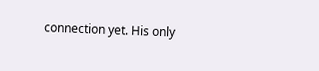connection yet. His only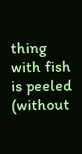thing with fish is peeled (without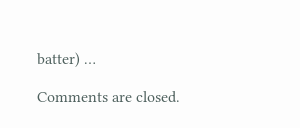batter) …

Comments are closed.